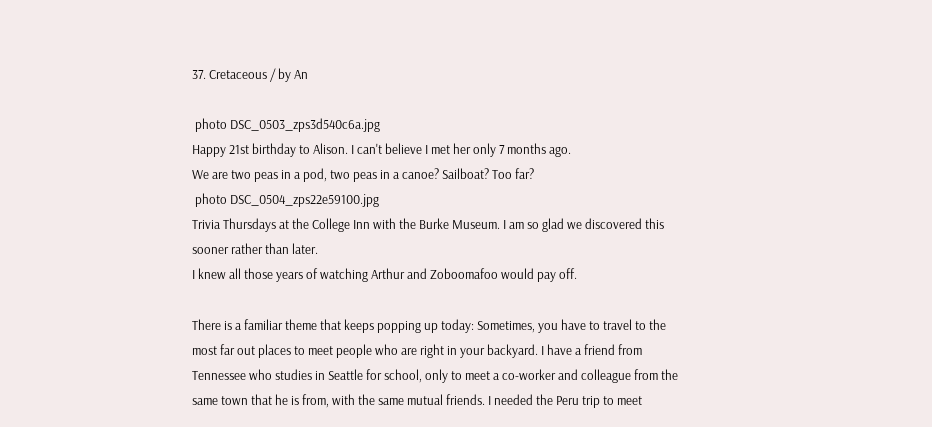37. Cretaceous / by An

 photo DSC_0503_zps3d540c6a.jpg
Happy 21st birthday to Alison. I can't believe I met her only 7 months ago.
We are two peas in a pod, two peas in a canoe? Sailboat? Too far?
 photo DSC_0504_zps22e59100.jpg
Trivia Thursdays at the College Inn with the Burke Museum. I am so glad we discovered this sooner rather than later.
I knew all those years of watching Arthur and Zoboomafoo would pay off.

There is a familiar theme that keeps popping up today: Sometimes, you have to travel to the most far out places to meet people who are right in your backyard. I have a friend from Tennessee who studies in Seattle for school, only to meet a co-worker and colleague from the same town that he is from, with the same mutual friends. I needed the Peru trip to meet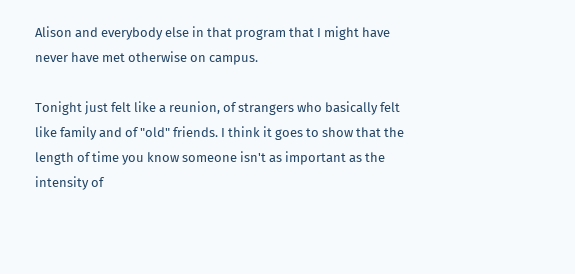Alison and everybody else in that program that I might have never have met otherwise on campus.

Tonight just felt like a reunion, of strangers who basically felt like family and of "old" friends. I think it goes to show that the length of time you know someone isn't as important as the intensity of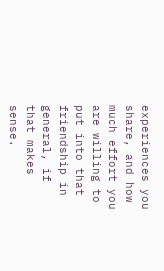experiences you share, and how much effort you are willing to put into that friendship in general, if that makes sense.